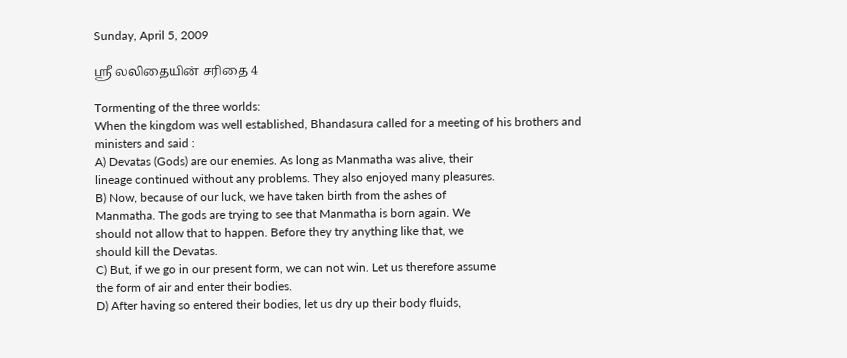Sunday, April 5, 2009

ஸ்ரீ லலிதையின் சரிதை 4

Tormenting of the three worlds:
When the kingdom was well established, Bhandasura called for a meeting of his brothers and ministers and said :
A) Devatas (Gods) are our enemies. As long as Manmatha was alive, their
lineage continued without any problems. They also enjoyed many pleasures.
B) Now, because of our luck, we have taken birth from the ashes of
Manmatha. The gods are trying to see that Manmatha is born again. We
should not allow that to happen. Before they try anything like that, we
should kill the Devatas.
C) But, if we go in our present form, we can not win. Let us therefore assume
the form of air and enter their bodies.
D) After having so entered their bodies, let us dry up their body fluids,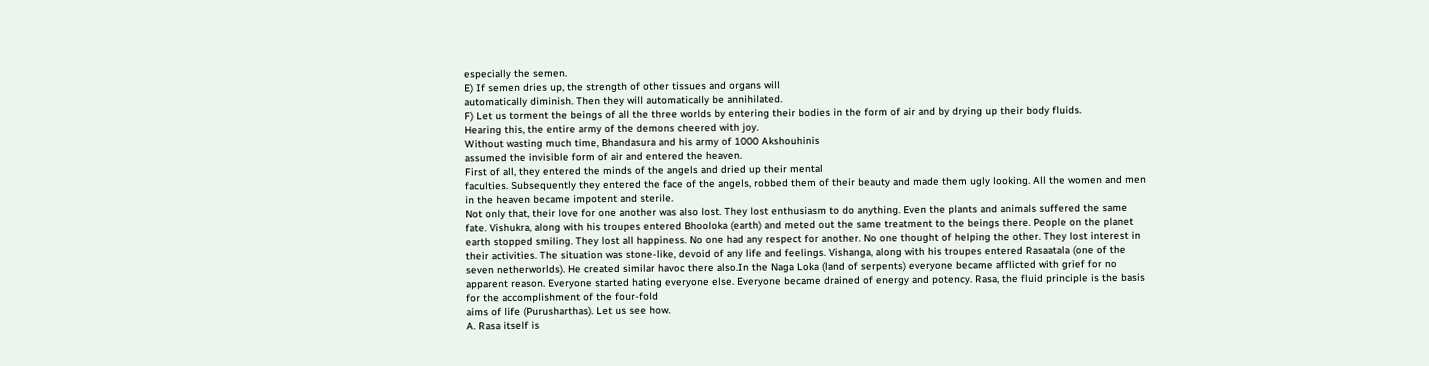especially the semen.
E) If semen dries up, the strength of other tissues and organs will
automatically diminish. Then they will automatically be annihilated.
F) Let us torment the beings of all the three worlds by entering their bodies in the form of air and by drying up their body fluids.
Hearing this, the entire army of the demons cheered with joy.
Without wasting much time, Bhandasura and his army of 1000 Akshouhinis
assumed the invisible form of air and entered the heaven.
First of all, they entered the minds of the angels and dried up their mental
faculties. Subsequently they entered the face of the angels, robbed them of their beauty and made them ugly looking. All the women and men in the heaven became impotent and sterile.
Not only that, their love for one another was also lost. They lost enthusiasm to do anything. Even the plants and animals suffered the same fate. Vishukra, along with his troupes entered Bhooloka (earth) and meted out the same treatment to the beings there. People on the planet earth stopped smiling. They lost all happiness. No one had any respect for another. No one thought of helping the other. They lost interest in their activities. The situation was stone-like, devoid of any life and feelings. Vishanga, along with his troupes entered Rasaatala (one of the seven netherworlds). He created similar havoc there also.In the Naga Loka (land of serpents) everyone became afflicted with grief for no apparent reason. Everyone started hating everyone else. Everyone became drained of energy and potency. Rasa, the fluid principle is the basis for the accomplishment of the four-fold
aims of life (Purusharthas). Let us see how.
A. Rasa itself is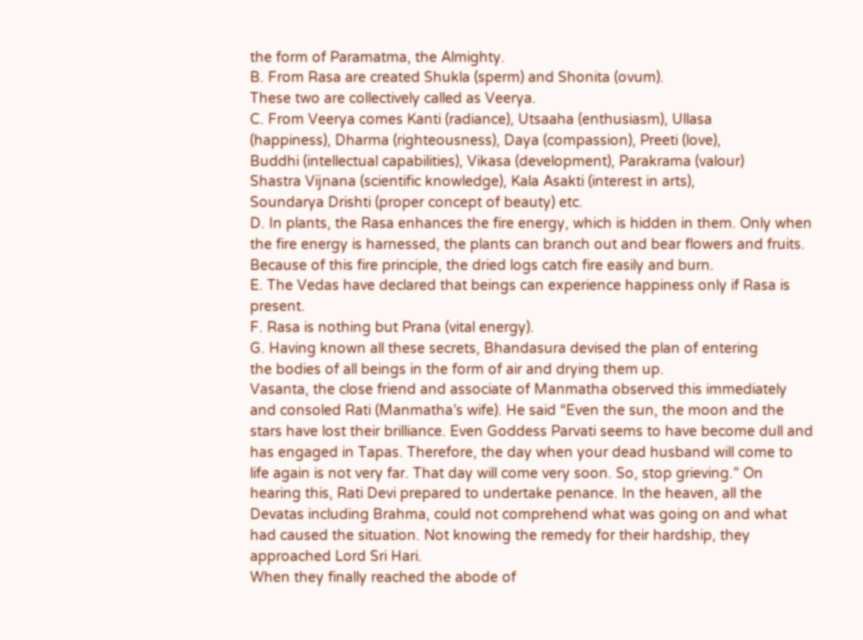the form of Paramatma, the Almighty.
B. From Rasa are created Shukla (sperm) and Shonita (ovum).
These two are collectively called as Veerya.
C. From Veerya comes Kanti (radiance), Utsaaha (enthusiasm), Ullasa
(happiness), Dharma (righteousness), Daya (compassion), Preeti (love),
Buddhi (intellectual capabilities), Vikasa (development), Parakrama (valour)
Shastra Vijnana (scientific knowledge), Kala Asakti (interest in arts),
Soundarya Drishti (proper concept of beauty) etc.
D. In plants, the Rasa enhances the fire energy, which is hidden in them. Only when the fire energy is harnessed, the plants can branch out and bear flowers and fruits. Because of this fire principle, the dried logs catch fire easily and burn.
E. The Vedas have declared that beings can experience happiness only if Rasa is present.
F. Rasa is nothing but Prana (vital energy).
G. Having known all these secrets, Bhandasura devised the plan of entering
the bodies of all beings in the form of air and drying them up.
Vasanta, the close friend and associate of Manmatha observed this immediately and consoled Rati (Manmatha’s wife). He said “Even the sun, the moon and the stars have lost their brilliance. Even Goddess Parvati seems to have become dull and has engaged in Tapas. Therefore, the day when your dead husband will come to life again is not very far. That day will come very soon. So, stop grieving.” On hearing this, Rati Devi prepared to undertake penance. In the heaven, all the Devatas including Brahma, could not comprehend what was going on and what had caused the situation. Not knowing the remedy for their hardship, they approached Lord Sri Hari.
When they finally reached the abode of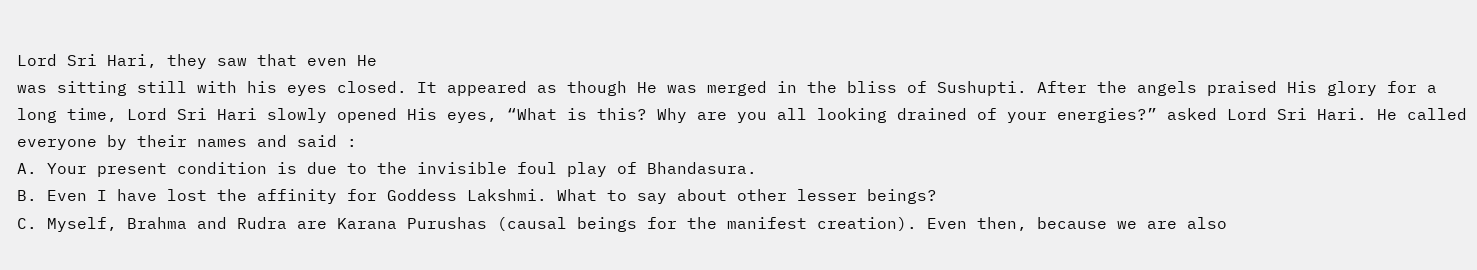Lord Sri Hari, they saw that even He
was sitting still with his eyes closed. It appeared as though He was merged in the bliss of Sushupti. After the angels praised His glory for a long time, Lord Sri Hari slowly opened His eyes, “What is this? Why are you all looking drained of your energies?” asked Lord Sri Hari. He called everyone by their names and said :
A. Your present condition is due to the invisible foul play of Bhandasura.
B. Even I have lost the affinity for Goddess Lakshmi. What to say about other lesser beings?
C. Myself, Brahma and Rudra are Karana Purushas (causal beings for the manifest creation). Even then, because we are also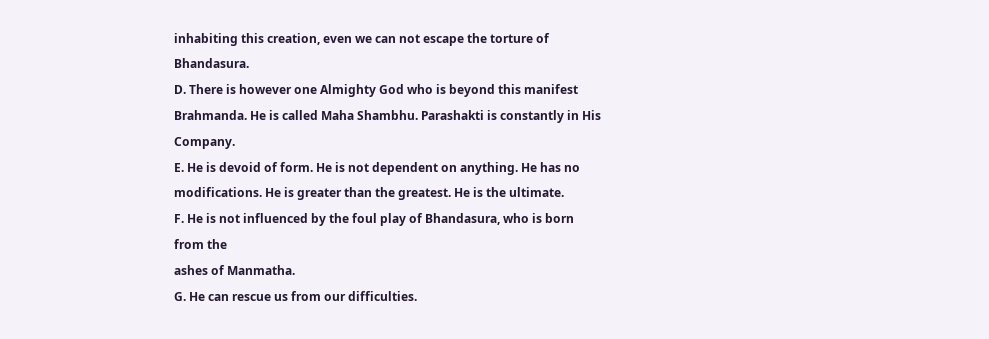inhabiting this creation, even we can not escape the torture of Bhandasura.
D. There is however one Almighty God who is beyond this manifest
Brahmanda. He is called Maha Shambhu. Parashakti is constantly in His Company.
E. He is devoid of form. He is not dependent on anything. He has no modifications. He is greater than the greatest. He is the ultimate.
F. He is not influenced by the foul play of Bhandasura, who is born from the
ashes of Manmatha.
G. He can rescue us from our difficulties.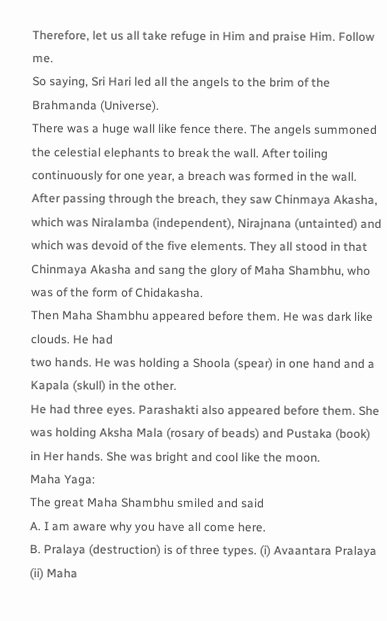Therefore, let us all take refuge in Him and praise Him. Follow me.
So saying, Sri Hari led all the angels to the brim of the Brahmanda (Universe).
There was a huge wall like fence there. The angels summoned the celestial elephants to break the wall. After toiling continuously for one year, a breach was formed in the wall. After passing through the breach, they saw Chinmaya Akasha, which was Niralamba (independent), Nirajnana (untainted) and which was devoid of the five elements. They all stood in that Chinmaya Akasha and sang the glory of Maha Shambhu, who was of the form of Chidakasha.
Then Maha Shambhu appeared before them. He was dark like clouds. He had
two hands. He was holding a Shoola (spear) in one hand and a Kapala (skull) in the other.
He had three eyes. Parashakti also appeared before them. She was holding Aksha Mala (rosary of beads) and Pustaka (book) in Her hands. She was bright and cool like the moon.
Maha Yaga:
The great Maha Shambhu smiled and said
A. I am aware why you have all come here.
B. Pralaya (destruction) is of three types. (i) Avaantara Pralaya (ii) Maha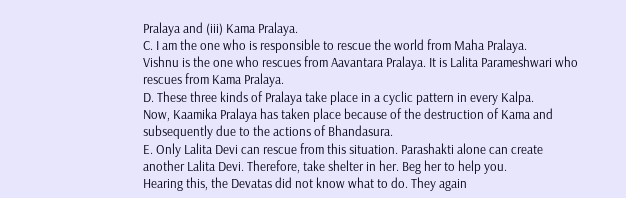Pralaya and (iii) Kama Pralaya.
C. I am the one who is responsible to rescue the world from Maha Pralaya.
Vishnu is the one who rescues from Aavantara Pralaya. It is Lalita Parameshwari who rescues from Kama Pralaya.
D. These three kinds of Pralaya take place in a cyclic pattern in every Kalpa.
Now, Kaamika Pralaya has taken place because of the destruction of Kama and subsequently due to the actions of Bhandasura.
E. Only Lalita Devi can rescue from this situation. Parashakti alone can create
another Lalita Devi. Therefore, take shelter in her. Beg her to help you.
Hearing this, the Devatas did not know what to do. They again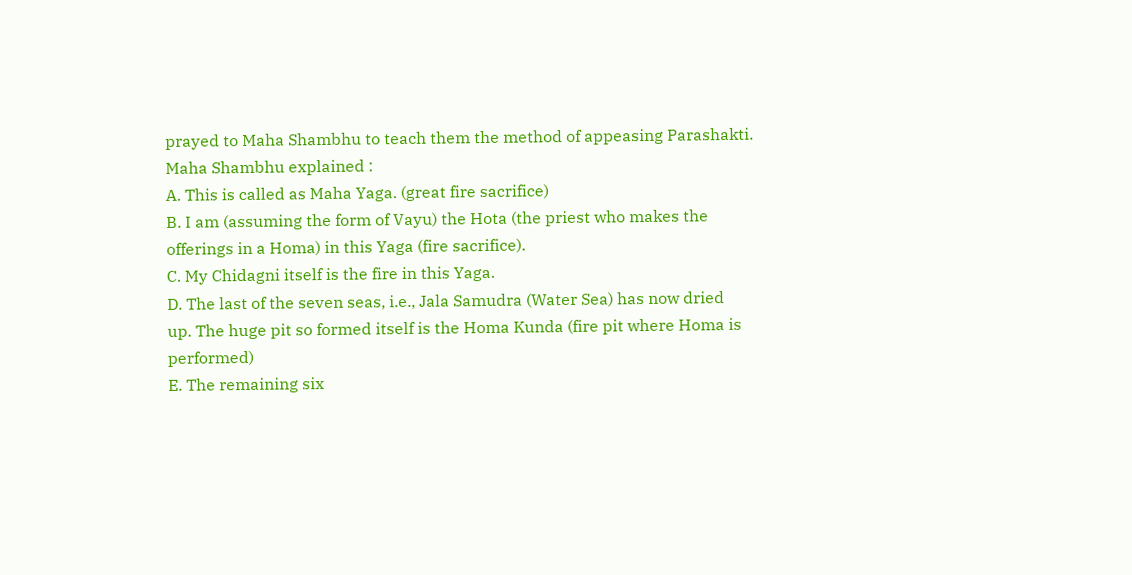prayed to Maha Shambhu to teach them the method of appeasing Parashakti.
Maha Shambhu explained :
A. This is called as Maha Yaga. (great fire sacrifice)
B. I am (assuming the form of Vayu) the Hota (the priest who makes the
offerings in a Homa) in this Yaga (fire sacrifice).
C. My Chidagni itself is the fire in this Yaga.
D. The last of the seven seas, i.e., Jala Samudra (Water Sea) has now dried
up. The huge pit so formed itself is the Homa Kunda (fire pit where Homa is performed)
E. The remaining six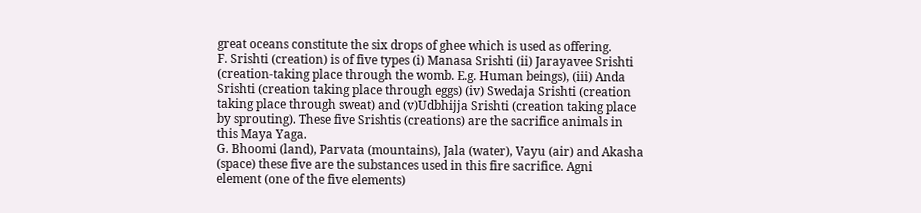great oceans constitute the six drops of ghee which is used as offering.
F. Srishti (creation) is of five types (i) Manasa Srishti (ii) Jarayavee Srishti
(creation-taking place through the womb. E.g. Human beings), (iii) Anda
Srishti (creation taking place through eggs) (iv) Swedaja Srishti (creation
taking place through sweat) and (v)Udbhijja Srishti (creation taking place
by sprouting). These five Srishtis (creations) are the sacrifice animals in
this Maya Yaga.
G. Bhoomi (land), Parvata (mountains), Jala (water), Vayu (air) and Akasha
(space) these five are the substances used in this fire sacrifice. Agni
element (one of the five elements)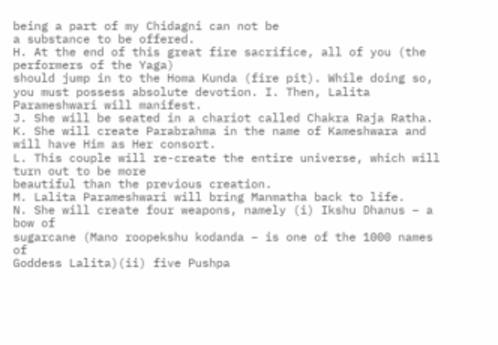being a part of my Chidagni can not be
a substance to be offered.
H. At the end of this great fire sacrifice, all of you (the performers of the Yaga)
should jump in to the Homa Kunda (fire pit). While doing so, you must possess absolute devotion. I. Then, Lalita Parameshwari will manifest.
J. She will be seated in a chariot called Chakra Raja Ratha.
K. She will create Parabrahma in the name of Kameshwara and will have Him as Her consort.
L. This couple will re-create the entire universe, which will turn out to be more
beautiful than the previous creation.
M. Lalita Parameshwari will bring Manmatha back to life.
N. She will create four weapons, namely (i) Ikshu Dhanus – a bow of
sugarcane (Mano roopekshu kodanda – is one of the 1000 names of
Goddess Lalita)(ii) five Pushpa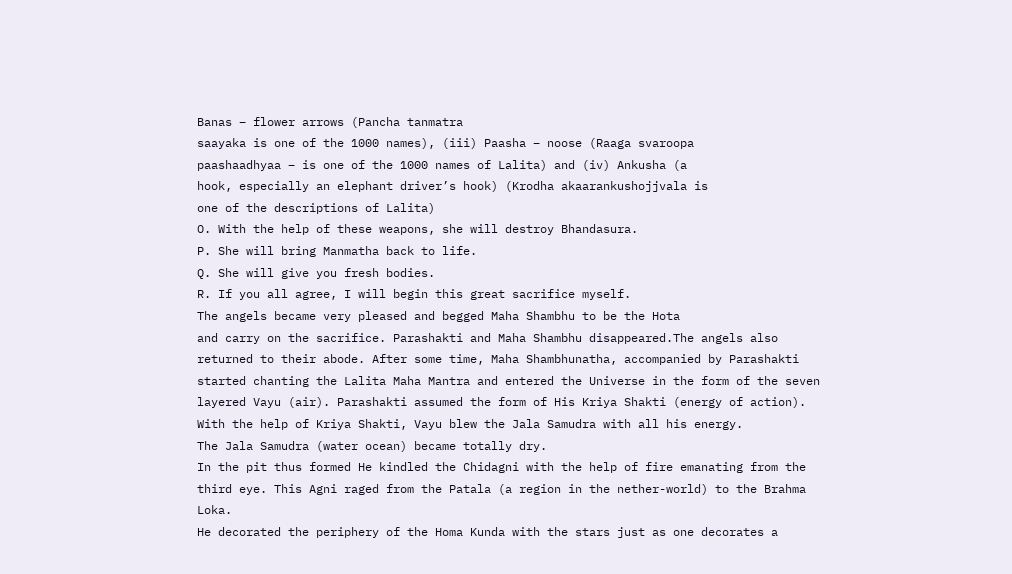Banas – flower arrows (Pancha tanmatra
saayaka is one of the 1000 names), (iii) Paasha – noose (Raaga svaroopa
paashaadhyaa – is one of the 1000 names of Lalita) and (iv) Ankusha (a
hook, especially an elephant driver’s hook) (Krodha akaarankushojjvala is
one of the descriptions of Lalita)
O. With the help of these weapons, she will destroy Bhandasura.
P. She will bring Manmatha back to life.
Q. She will give you fresh bodies.
R. If you all agree, I will begin this great sacrifice myself.
The angels became very pleased and begged Maha Shambhu to be the Hota
and carry on the sacrifice. Parashakti and Maha Shambhu disappeared.The angels also returned to their abode. After some time, Maha Shambhunatha, accompanied by Parashakti started chanting the Lalita Maha Mantra and entered the Universe in the form of the seven layered Vayu (air). Parashakti assumed the form of His Kriya Shakti (energy of action).
With the help of Kriya Shakti, Vayu blew the Jala Samudra with all his energy.
The Jala Samudra (water ocean) became totally dry.
In the pit thus formed He kindled the Chidagni with the help of fire emanating from the third eye. This Agni raged from the Patala (a region in the nether-world) to the Brahma Loka.
He decorated the periphery of the Homa Kunda with the stars just as one decorates a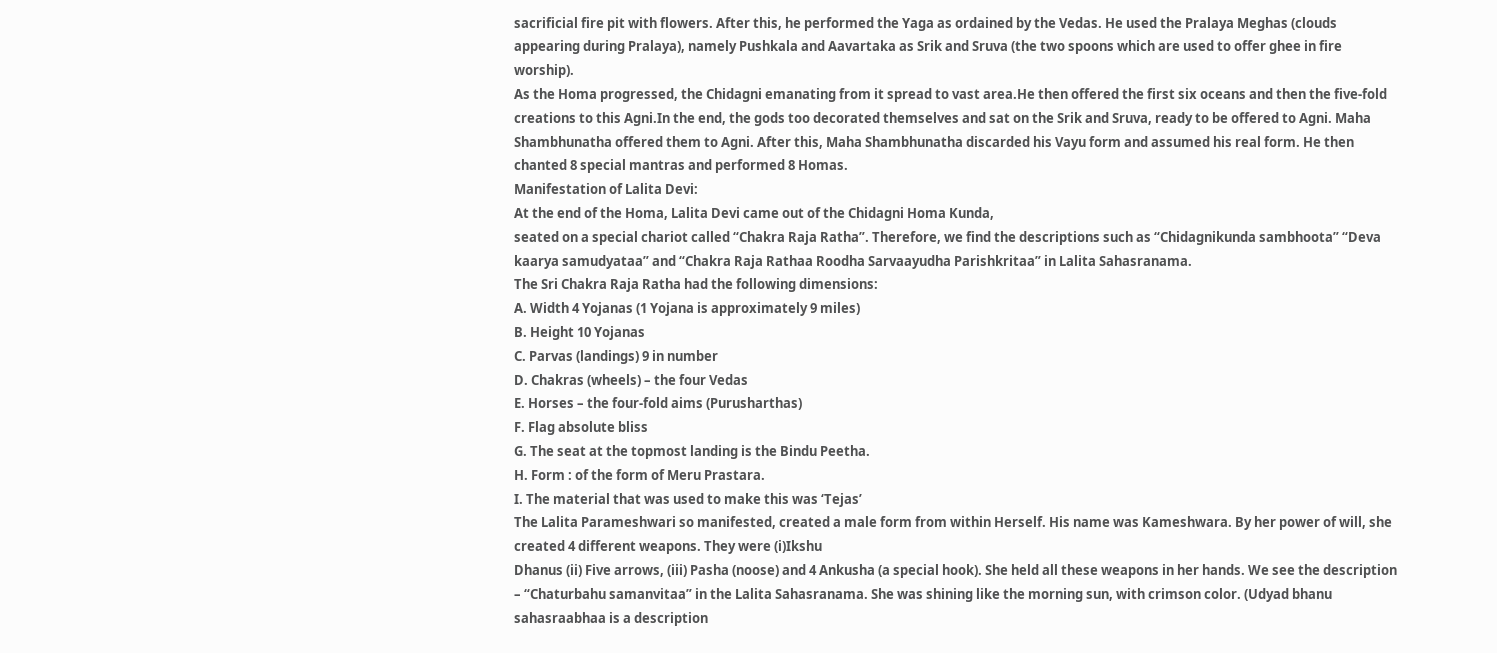sacrificial fire pit with flowers. After this, he performed the Yaga as ordained by the Vedas. He used the Pralaya Meghas (clouds appearing during Pralaya), namely Pushkala and Aavartaka as Srik and Sruva (the two spoons which are used to offer ghee in fire worship).
As the Homa progressed, the Chidagni emanating from it spread to vast area.He then offered the first six oceans and then the five-fold creations to this Agni.In the end, the gods too decorated themselves and sat on the Srik and Sruva, ready to be offered to Agni. Maha Shambhunatha offered them to Agni. After this, Maha Shambhunatha discarded his Vayu form and assumed his real form. He then chanted 8 special mantras and performed 8 Homas.
Manifestation of Lalita Devi:
At the end of the Homa, Lalita Devi came out of the Chidagni Homa Kunda,
seated on a special chariot called “Chakra Raja Ratha”. Therefore, we find the descriptions such as “Chidagnikunda sambhoota” “Deva kaarya samudyataa” and “Chakra Raja Rathaa Roodha Sarvaayudha Parishkritaa” in Lalita Sahasranama.
The Sri Chakra Raja Ratha had the following dimensions:
A. Width 4 Yojanas (1 Yojana is approximately 9 miles)
B. Height 10 Yojanas
C. Parvas (landings) 9 in number
D. Chakras (wheels) – the four Vedas
E. Horses – the four-fold aims (Purusharthas)
F. Flag absolute bliss
G. The seat at the topmost landing is the Bindu Peetha.
H. Form : of the form of Meru Prastara.
I. The material that was used to make this was ‘Tejas’
The Lalita Parameshwari so manifested, created a male form from within Herself. His name was Kameshwara. By her power of will, she created 4 different weapons. They were (i)Ikshu
Dhanus (ii) Five arrows, (iii) Pasha (noose) and 4 Ankusha (a special hook). She held all these weapons in her hands. We see the description – “Chaturbahu samanvitaa” in the Lalita Sahasranama. She was shining like the morning sun, with crimson color. (Udyad bhanu sahasraabhaa is a description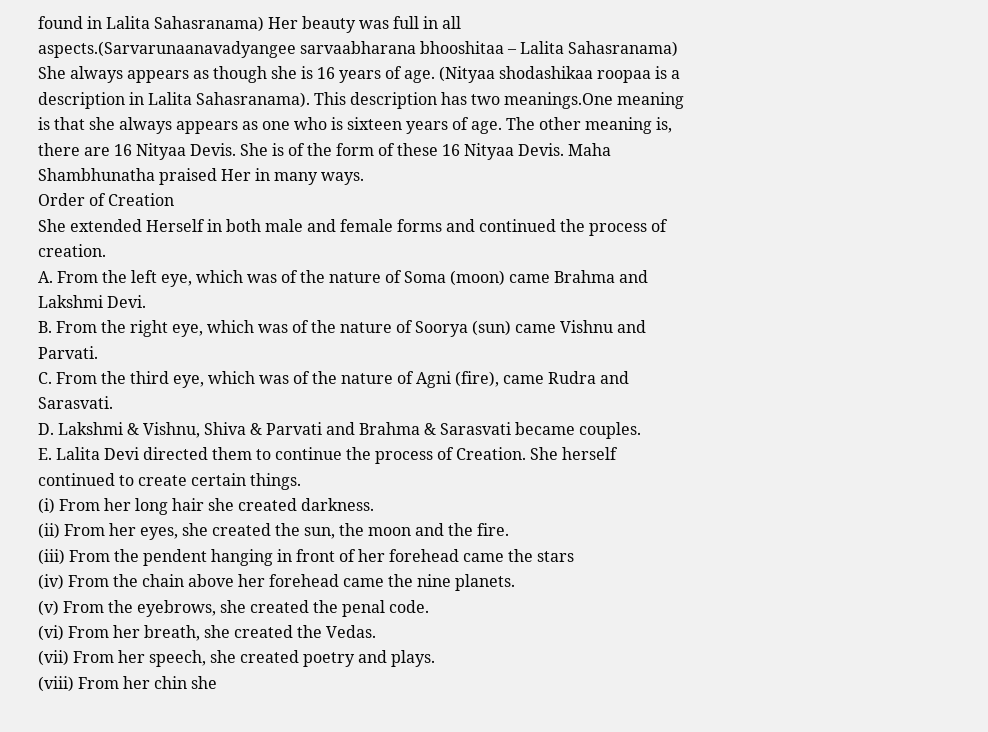found in Lalita Sahasranama) Her beauty was full in all aspects.(Sarvarunaanavadyangee sarvaabharana bhooshitaa – Lalita Sahasranama) She always appears as though she is 16 years of age. (Nityaa shodashikaa roopaa is a description in Lalita Sahasranama). This description has two meanings.One meaning is that she always appears as one who is sixteen years of age. The other meaning is, there are 16 Nityaa Devis. She is of the form of these 16 Nityaa Devis. Maha Shambhunatha praised Her in many ways.
Order of Creation
She extended Herself in both male and female forms and continued the process of creation.
A. From the left eye, which was of the nature of Soma (moon) came Brahma and Lakshmi Devi.
B. From the right eye, which was of the nature of Soorya (sun) came Vishnu and Parvati.
C. From the third eye, which was of the nature of Agni (fire), came Rudra and Sarasvati.
D. Lakshmi & Vishnu, Shiva & Parvati and Brahma & Sarasvati became couples.
E. Lalita Devi directed them to continue the process of Creation. She herself continued to create certain things.
(i) From her long hair she created darkness.
(ii) From her eyes, she created the sun, the moon and the fire.
(iii) From the pendent hanging in front of her forehead came the stars
(iv) From the chain above her forehead came the nine planets.
(v) From the eyebrows, she created the penal code.
(vi) From her breath, she created the Vedas.
(vii) From her speech, she created poetry and plays.
(viii) From her chin she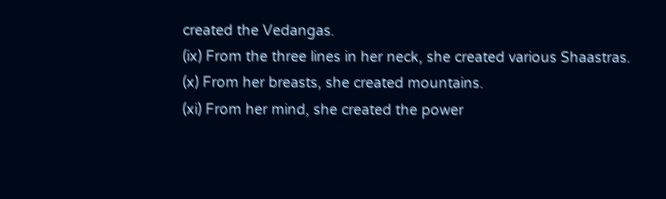created the Vedangas.
(ix) From the three lines in her neck, she created various Shaastras.
(x) From her breasts, she created mountains.
(xi) From her mind, she created the power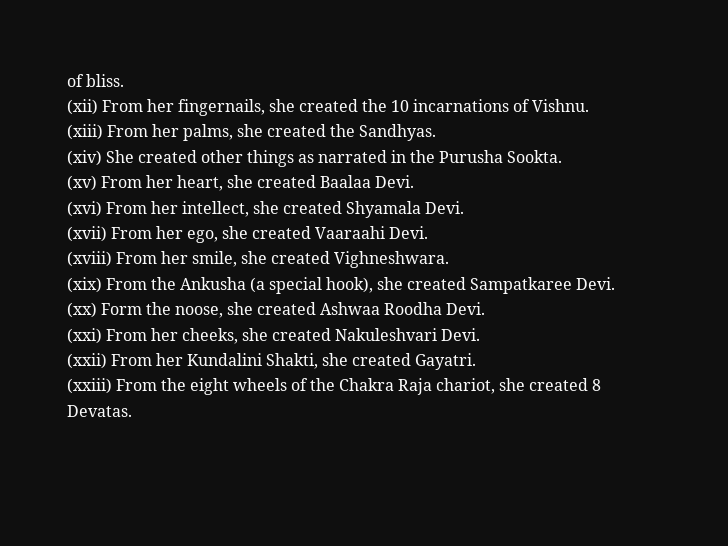of bliss.
(xii) From her fingernails, she created the 10 incarnations of Vishnu.
(xiii) From her palms, she created the Sandhyas.
(xiv) She created other things as narrated in the Purusha Sookta.
(xv) From her heart, she created Baalaa Devi.
(xvi) From her intellect, she created Shyamala Devi.
(xvii) From her ego, she created Vaaraahi Devi.
(xviii) From her smile, she created Vighneshwara.
(xix) From the Ankusha (a special hook), she created Sampatkaree Devi.
(xx) Form the noose, she created Ashwaa Roodha Devi.
(xxi) From her cheeks, she created Nakuleshvari Devi.
(xxii) From her Kundalini Shakti, she created Gayatri.
(xxiii) From the eight wheels of the Chakra Raja chariot, she created 8 Devatas.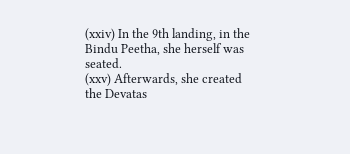(xxiv) In the 9th landing, in the Bindu Peetha, she herself was seated.
(xxv) Afterwards, she created the Devatas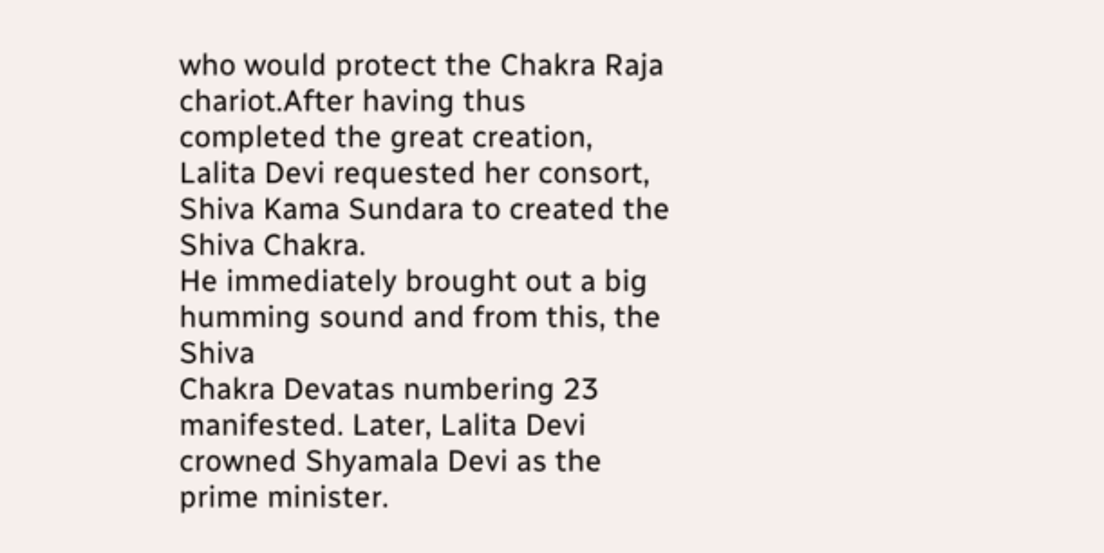who would protect the Chakra Raja chariot.After having thus completed the great creation, Lalita Devi requested her consort, Shiva Kama Sundara to created the Shiva Chakra.
He immediately brought out a big humming sound and from this, the Shiva
Chakra Devatas numbering 23 manifested. Later, Lalita Devi crowned Shyamala Devi as the prime minister.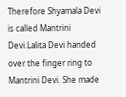Therefore Shyamala Devi is called Mantrini Devi.Lalita Devi handed over the finger ring to Mantrini Devi. She made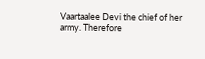Vaartaalee Devi the chief of her army. Therefore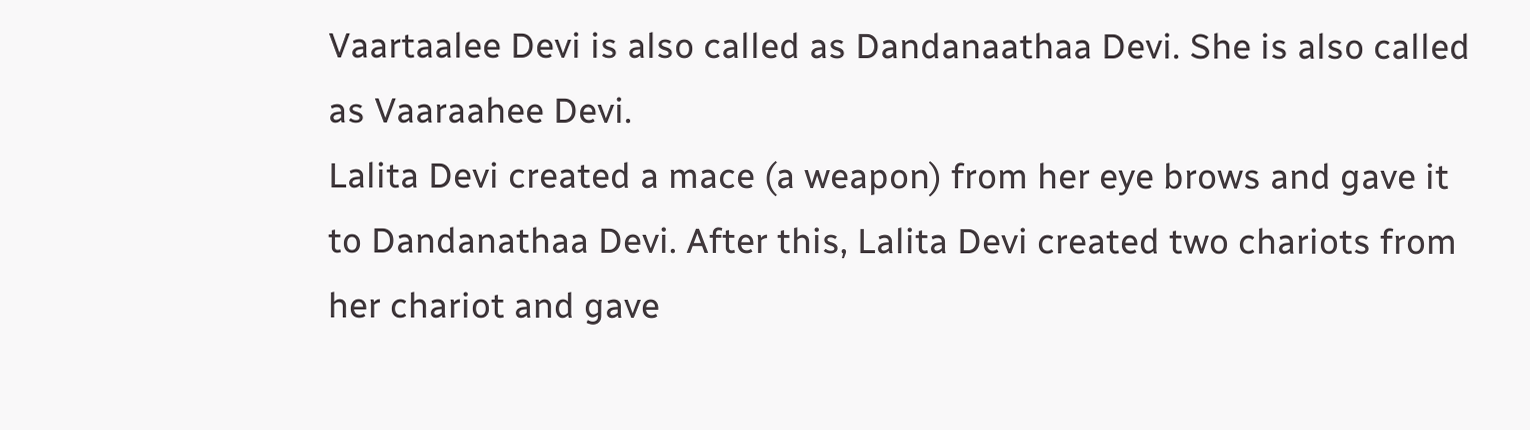Vaartaalee Devi is also called as Dandanaathaa Devi. She is also called as Vaaraahee Devi.
Lalita Devi created a mace (a weapon) from her eye brows and gave it to Dandanathaa Devi. After this, Lalita Devi created two chariots from her chariot and gave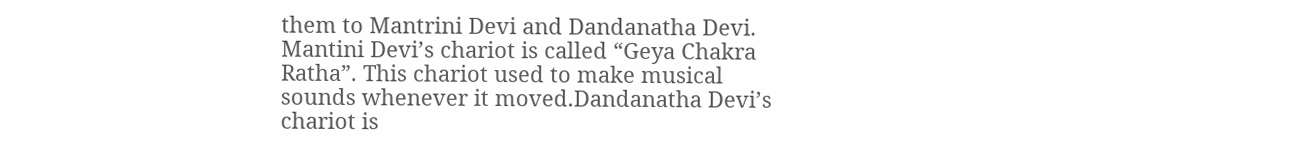them to Mantrini Devi and Dandanatha Devi. Mantini Devi’s chariot is called “Geya Chakra Ratha”. This chariot used to make musical sounds whenever it moved.Dandanatha Devi’s chariot is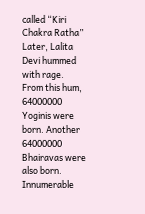called “Kiri Chakra Ratha” Later, Lalita Devi hummed with rage. From this hum, 64000000 Yoginis were born. Another 64000000 Bhairavas were also born. Innumerable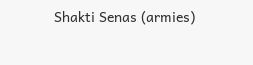Shakti Senas (armies)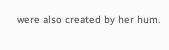were also created by her hum.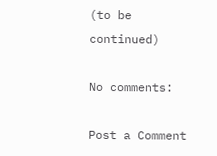(to be continued)

No comments:

Post a Comment